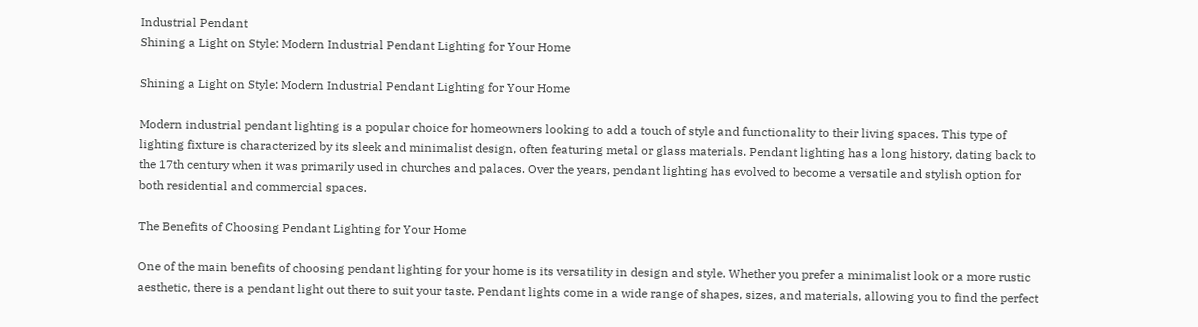Industrial Pendant
Shining a Light on Style: Modern Industrial Pendant Lighting for Your Home

Shining a Light on Style: Modern Industrial Pendant Lighting for Your Home

Modern industrial pendant lighting is a popular choice for homeowners looking to add a touch of style and functionality to their living spaces. This type of lighting fixture is characterized by its sleek and minimalist design, often featuring metal or glass materials. Pendant lighting has a long history, dating back to the 17th century when it was primarily used in churches and palaces. Over the years, pendant lighting has evolved to become a versatile and stylish option for both residential and commercial spaces.

The Benefits of Choosing Pendant Lighting for Your Home

One of the main benefits of choosing pendant lighting for your home is its versatility in design and style. Whether you prefer a minimalist look or a more rustic aesthetic, there is a pendant light out there to suit your taste. Pendant lights come in a wide range of shapes, sizes, and materials, allowing you to find the perfect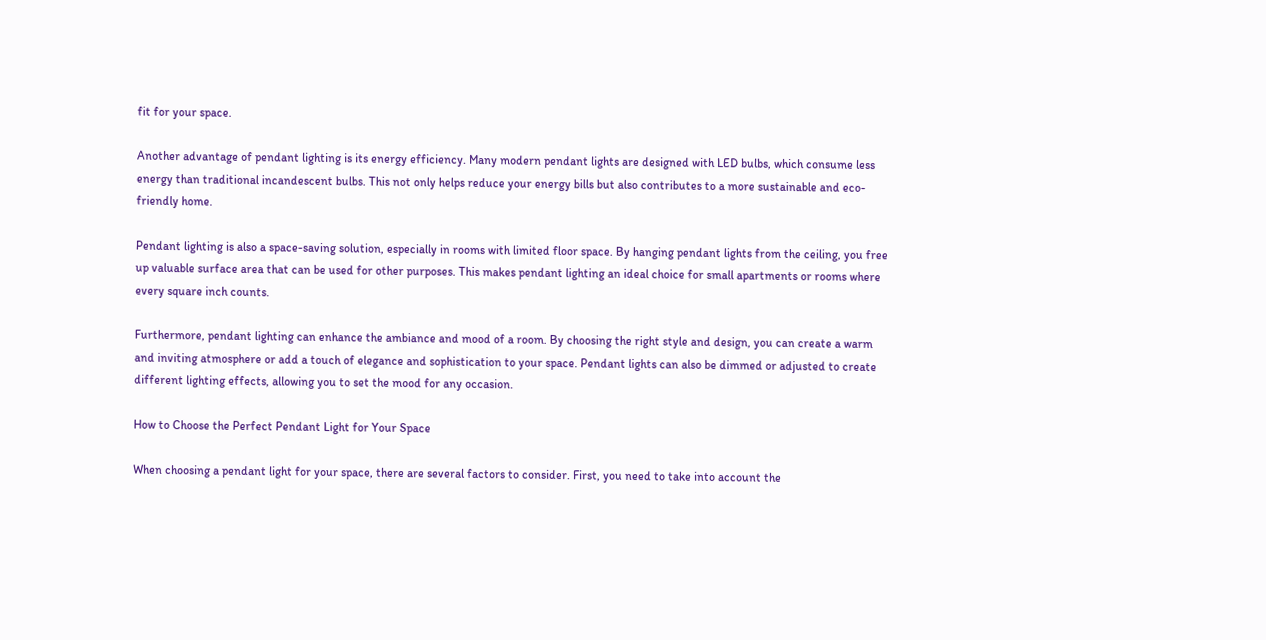fit for your space.

Another advantage of pendant lighting is its energy efficiency. Many modern pendant lights are designed with LED bulbs, which consume less energy than traditional incandescent bulbs. This not only helps reduce your energy bills but also contributes to a more sustainable and eco-friendly home.

Pendant lighting is also a space-saving solution, especially in rooms with limited floor space. By hanging pendant lights from the ceiling, you free up valuable surface area that can be used for other purposes. This makes pendant lighting an ideal choice for small apartments or rooms where every square inch counts.

Furthermore, pendant lighting can enhance the ambiance and mood of a room. By choosing the right style and design, you can create a warm and inviting atmosphere or add a touch of elegance and sophistication to your space. Pendant lights can also be dimmed or adjusted to create different lighting effects, allowing you to set the mood for any occasion.

How to Choose the Perfect Pendant Light for Your Space

When choosing a pendant light for your space, there are several factors to consider. First, you need to take into account the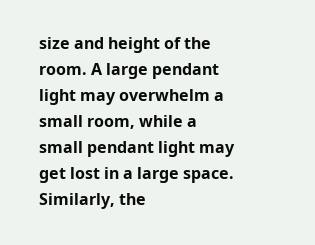size and height of the room. A large pendant light may overwhelm a small room, while a small pendant light may get lost in a large space. Similarly, the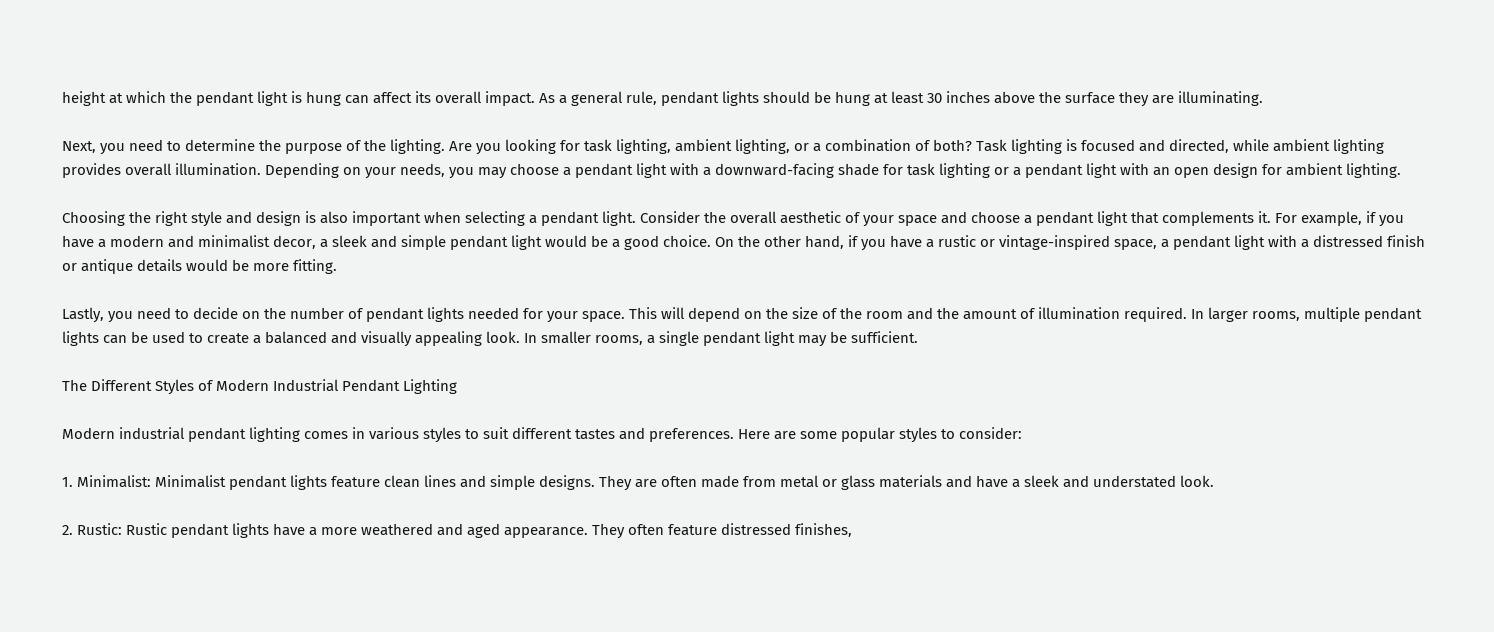height at which the pendant light is hung can affect its overall impact. As a general rule, pendant lights should be hung at least 30 inches above the surface they are illuminating.

Next, you need to determine the purpose of the lighting. Are you looking for task lighting, ambient lighting, or a combination of both? Task lighting is focused and directed, while ambient lighting provides overall illumination. Depending on your needs, you may choose a pendant light with a downward-facing shade for task lighting or a pendant light with an open design for ambient lighting.

Choosing the right style and design is also important when selecting a pendant light. Consider the overall aesthetic of your space and choose a pendant light that complements it. For example, if you have a modern and minimalist decor, a sleek and simple pendant light would be a good choice. On the other hand, if you have a rustic or vintage-inspired space, a pendant light with a distressed finish or antique details would be more fitting.

Lastly, you need to decide on the number of pendant lights needed for your space. This will depend on the size of the room and the amount of illumination required. In larger rooms, multiple pendant lights can be used to create a balanced and visually appealing look. In smaller rooms, a single pendant light may be sufficient.

The Different Styles of Modern Industrial Pendant Lighting

Modern industrial pendant lighting comes in various styles to suit different tastes and preferences. Here are some popular styles to consider:

1. Minimalist: Minimalist pendant lights feature clean lines and simple designs. They are often made from metal or glass materials and have a sleek and understated look.

2. Rustic: Rustic pendant lights have a more weathered and aged appearance. They often feature distressed finishes,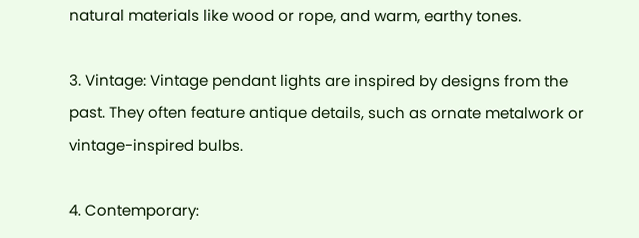natural materials like wood or rope, and warm, earthy tones.

3. Vintage: Vintage pendant lights are inspired by designs from the past. They often feature antique details, such as ornate metalwork or vintage-inspired bulbs.

4. Contemporary: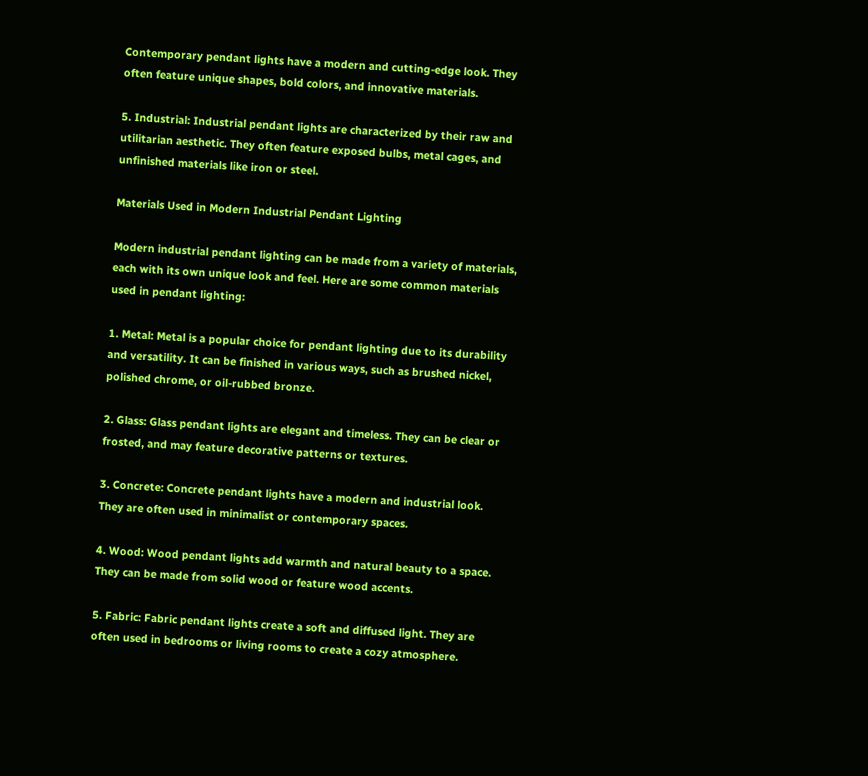Contemporary pendant lights have a modern and cutting-edge look. They often feature unique shapes, bold colors, and innovative materials.

5. Industrial: Industrial pendant lights are characterized by their raw and utilitarian aesthetic. They often feature exposed bulbs, metal cages, and unfinished materials like iron or steel.

Materials Used in Modern Industrial Pendant Lighting

Modern industrial pendant lighting can be made from a variety of materials, each with its own unique look and feel. Here are some common materials used in pendant lighting:

1. Metal: Metal is a popular choice for pendant lighting due to its durability and versatility. It can be finished in various ways, such as brushed nickel, polished chrome, or oil-rubbed bronze.

2. Glass: Glass pendant lights are elegant and timeless. They can be clear or frosted, and may feature decorative patterns or textures.

3. Concrete: Concrete pendant lights have a modern and industrial look. They are often used in minimalist or contemporary spaces.

4. Wood: Wood pendant lights add warmth and natural beauty to a space. They can be made from solid wood or feature wood accents.

5. Fabric: Fabric pendant lights create a soft and diffused light. They are often used in bedrooms or living rooms to create a cozy atmosphere.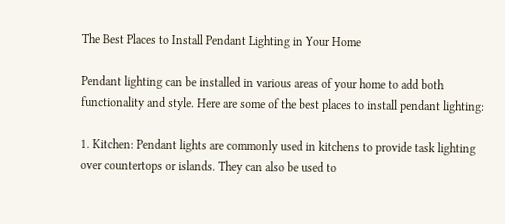The Best Places to Install Pendant Lighting in Your Home

Pendant lighting can be installed in various areas of your home to add both functionality and style. Here are some of the best places to install pendant lighting:

1. Kitchen: Pendant lights are commonly used in kitchens to provide task lighting over countertops or islands. They can also be used to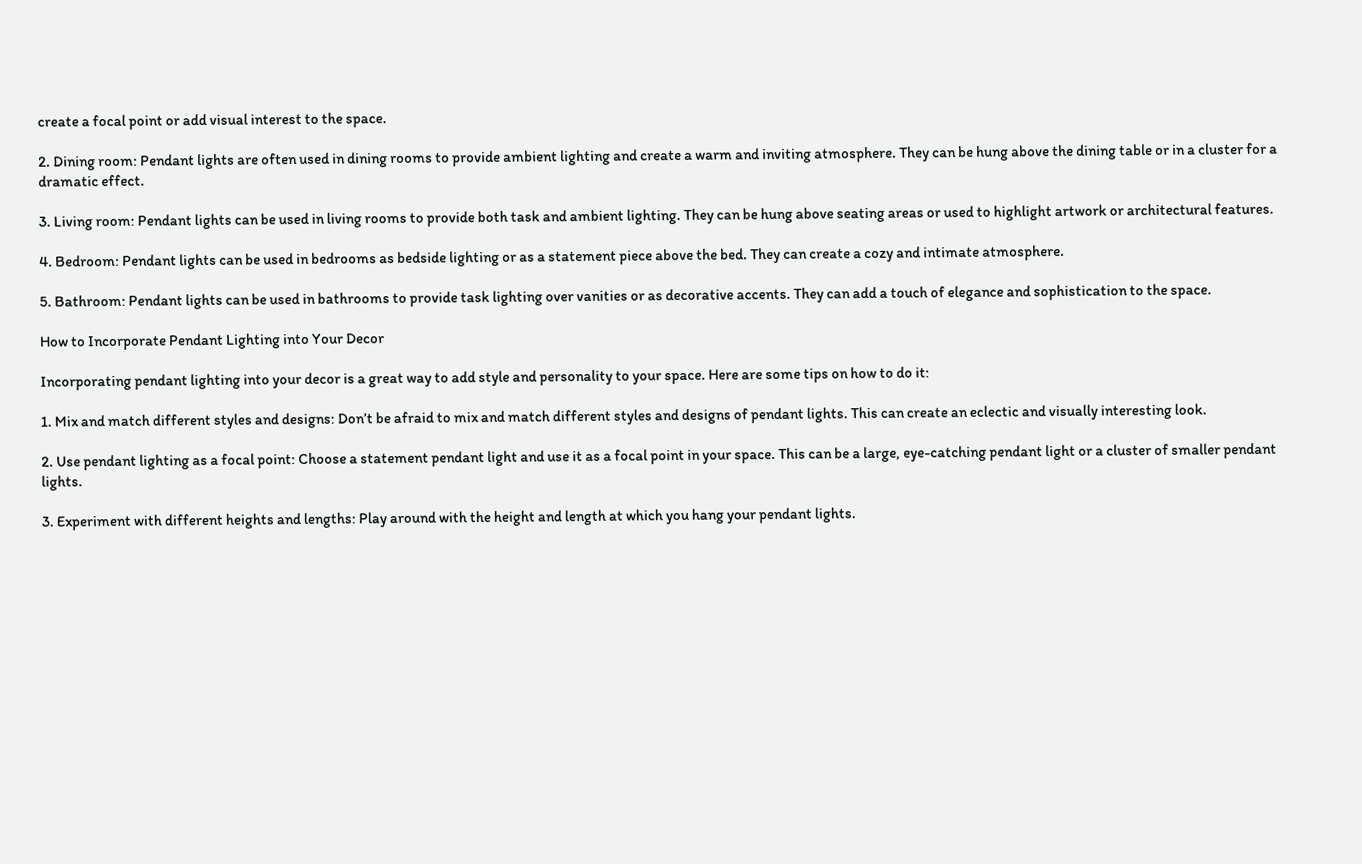create a focal point or add visual interest to the space.

2. Dining room: Pendant lights are often used in dining rooms to provide ambient lighting and create a warm and inviting atmosphere. They can be hung above the dining table or in a cluster for a dramatic effect.

3. Living room: Pendant lights can be used in living rooms to provide both task and ambient lighting. They can be hung above seating areas or used to highlight artwork or architectural features.

4. Bedroom: Pendant lights can be used in bedrooms as bedside lighting or as a statement piece above the bed. They can create a cozy and intimate atmosphere.

5. Bathroom: Pendant lights can be used in bathrooms to provide task lighting over vanities or as decorative accents. They can add a touch of elegance and sophistication to the space.

How to Incorporate Pendant Lighting into Your Decor

Incorporating pendant lighting into your decor is a great way to add style and personality to your space. Here are some tips on how to do it:

1. Mix and match different styles and designs: Don’t be afraid to mix and match different styles and designs of pendant lights. This can create an eclectic and visually interesting look.

2. Use pendant lighting as a focal point: Choose a statement pendant light and use it as a focal point in your space. This can be a large, eye-catching pendant light or a cluster of smaller pendant lights.

3. Experiment with different heights and lengths: Play around with the height and length at which you hang your pendant lights.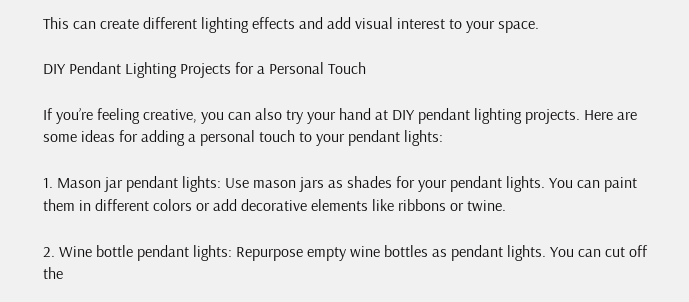This can create different lighting effects and add visual interest to your space.

DIY Pendant Lighting Projects for a Personal Touch

If you’re feeling creative, you can also try your hand at DIY pendant lighting projects. Here are some ideas for adding a personal touch to your pendant lights:

1. Mason jar pendant lights: Use mason jars as shades for your pendant lights. You can paint them in different colors or add decorative elements like ribbons or twine.

2. Wine bottle pendant lights: Repurpose empty wine bottles as pendant lights. You can cut off the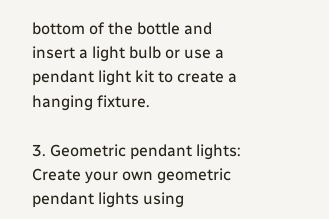bottom of the bottle and insert a light bulb or use a pendant light kit to create a hanging fixture.

3. Geometric pendant lights: Create your own geometric pendant lights using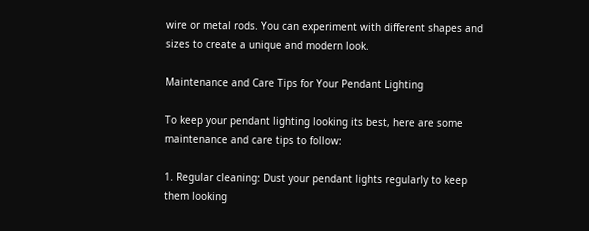wire or metal rods. You can experiment with different shapes and sizes to create a unique and modern look.

Maintenance and Care Tips for Your Pendant Lighting

To keep your pendant lighting looking its best, here are some maintenance and care tips to follow:

1. Regular cleaning: Dust your pendant lights regularly to keep them looking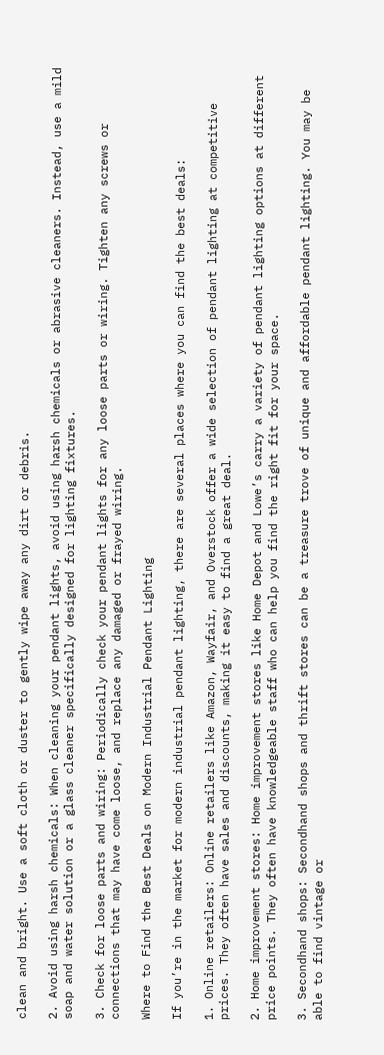clean and bright. Use a soft cloth or duster to gently wipe away any dirt or debris.

2. Avoid using harsh chemicals: When cleaning your pendant lights, avoid using harsh chemicals or abrasive cleaners. Instead, use a mild soap and water solution or a glass cleaner specifically designed for lighting fixtures.

3. Check for loose parts and wiring: Periodically check your pendant lights for any loose parts or wiring. Tighten any screws or connections that may have come loose, and replace any damaged or frayed wiring.

Where to Find the Best Deals on Modern Industrial Pendant Lighting

If you’re in the market for modern industrial pendant lighting, there are several places where you can find the best deals:

1. Online retailers: Online retailers like Amazon, Wayfair, and Overstock offer a wide selection of pendant lighting at competitive prices. They often have sales and discounts, making it easy to find a great deal.

2. Home improvement stores: Home improvement stores like Home Depot and Lowe’s carry a variety of pendant lighting options at different price points. They often have knowledgeable staff who can help you find the right fit for your space.

3. Secondhand shops: Secondhand shops and thrift stores can be a treasure trove of unique and affordable pendant lighting. You may be able to find vintage or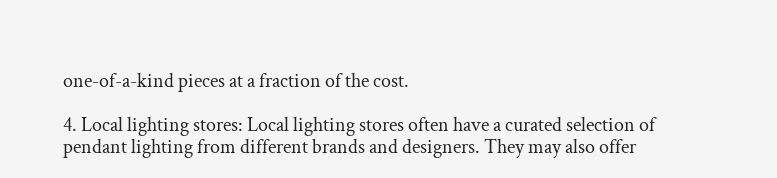one-of-a-kind pieces at a fraction of the cost.

4. Local lighting stores: Local lighting stores often have a curated selection of pendant lighting from different brands and designers. They may also offer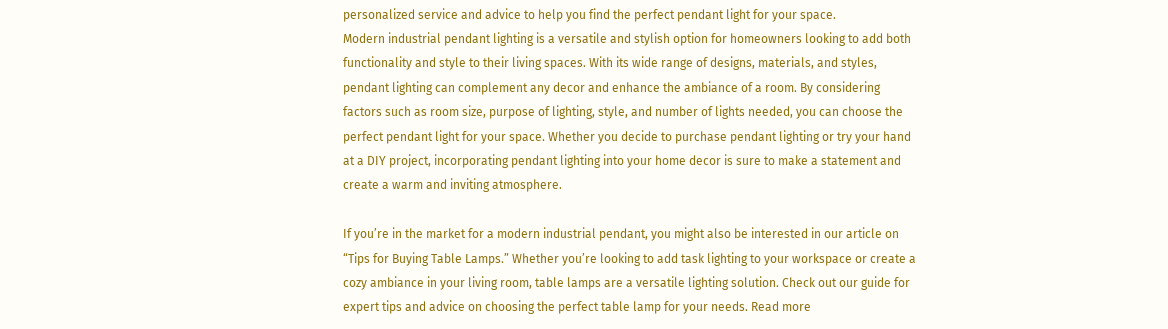personalized service and advice to help you find the perfect pendant light for your space.
Modern industrial pendant lighting is a versatile and stylish option for homeowners looking to add both functionality and style to their living spaces. With its wide range of designs, materials, and styles, pendant lighting can complement any decor and enhance the ambiance of a room. By considering factors such as room size, purpose of lighting, style, and number of lights needed, you can choose the perfect pendant light for your space. Whether you decide to purchase pendant lighting or try your hand at a DIY project, incorporating pendant lighting into your home decor is sure to make a statement and create a warm and inviting atmosphere.

If you’re in the market for a modern industrial pendant, you might also be interested in our article on “Tips for Buying Table Lamps.” Whether you’re looking to add task lighting to your workspace or create a cozy ambiance in your living room, table lamps are a versatile lighting solution. Check out our guide for expert tips and advice on choosing the perfect table lamp for your needs. Read more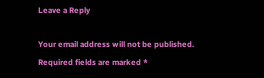Leave a Reply

Your email address will not be published. Required fields are marked *